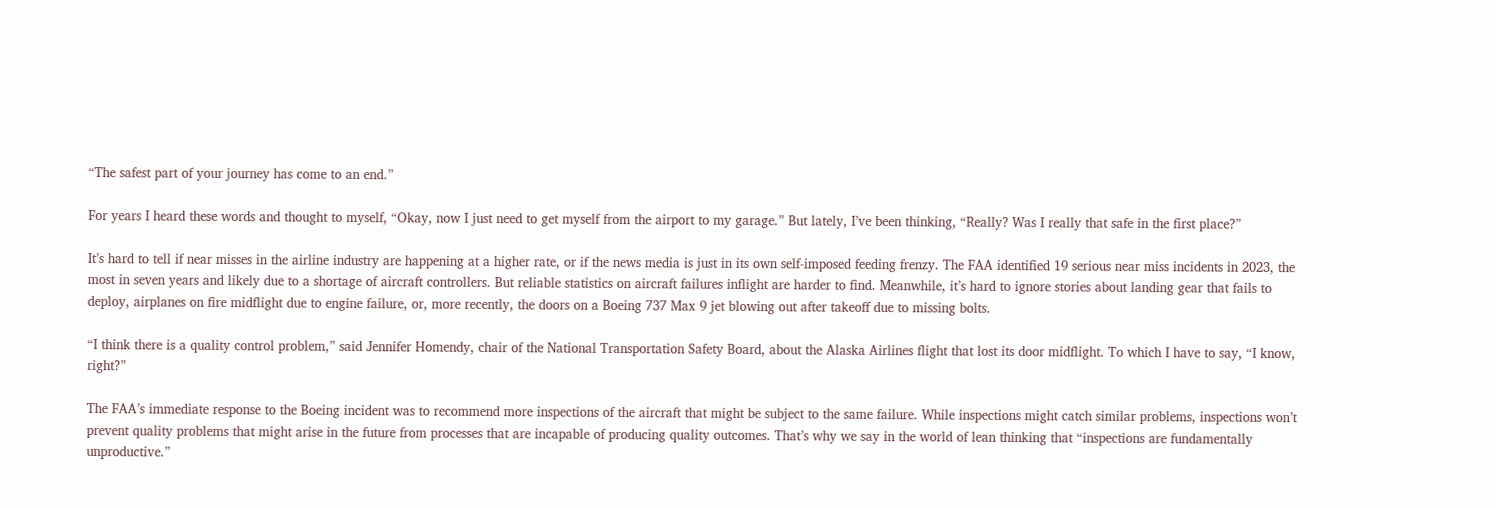“The safest part of your journey has come to an end.”

For years I heard these words and thought to myself, “Okay, now I just need to get myself from the airport to my garage.” But lately, I’ve been thinking, “Really? Was I really that safe in the first place?”

It’s hard to tell if near misses in the airline industry are happening at a higher rate, or if the news media is just in its own self-imposed feeding frenzy. The FAA identified 19 serious near miss incidents in 2023, the most in seven years and likely due to a shortage of aircraft controllers. But reliable statistics on aircraft failures inflight are harder to find. Meanwhile, it’s hard to ignore stories about landing gear that fails to deploy, airplanes on fire midflight due to engine failure, or, more recently, the doors on a Boeing 737 Max 9 jet blowing out after takeoff due to missing bolts.

“I think there is a quality control problem,” said Jennifer Homendy, chair of the National Transportation Safety Board, about the Alaska Airlines flight that lost its door midflight. To which I have to say, “I know, right?”

The FAA’s immediate response to the Boeing incident was to recommend more inspections of the aircraft that might be subject to the same failure. While inspections might catch similar problems, inspections won’t prevent quality problems that might arise in the future from processes that are incapable of producing quality outcomes. That’s why we say in the world of lean thinking that “inspections are fundamentally unproductive.”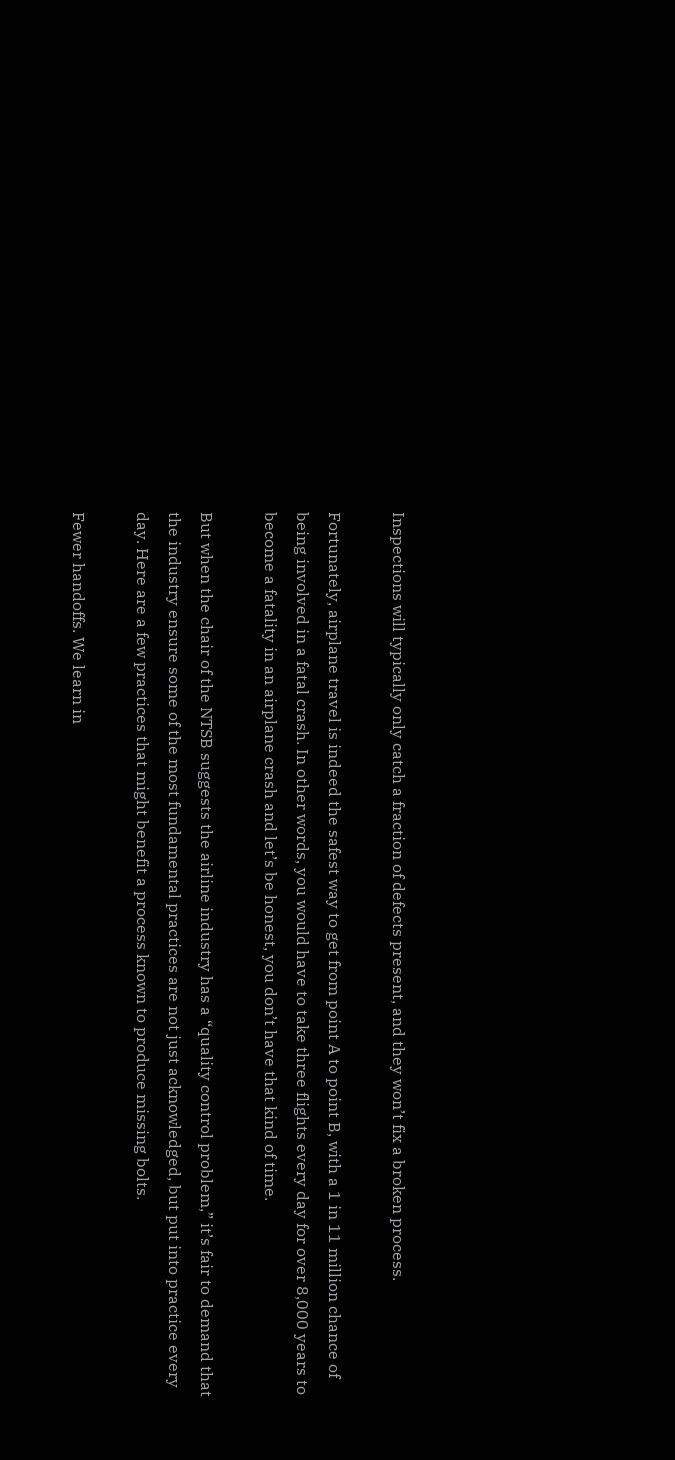Inspections will typically only catch a fraction of defects present, and they won’t fix a broken process.

Fortunately, airplane travel is indeed the safest way to get from point A to point B, with a 1 in 11 million chance of being involved in a fatal crash. In other words, you would have to take three flights every day for over 8,000 years to become a fatality in an airplane crash and let’s be honest, you don’t have that kind of time.

But when the chair of the NTSB suggests the airline industry has a “quality control problem,” it’s fair to demand that the industry ensure some of the most fundamental practices are not just acknowledged, but put into practice every day. Here are a few practices that might benefit a process known to produce missing bolts.

Fewer handoffs. We learn in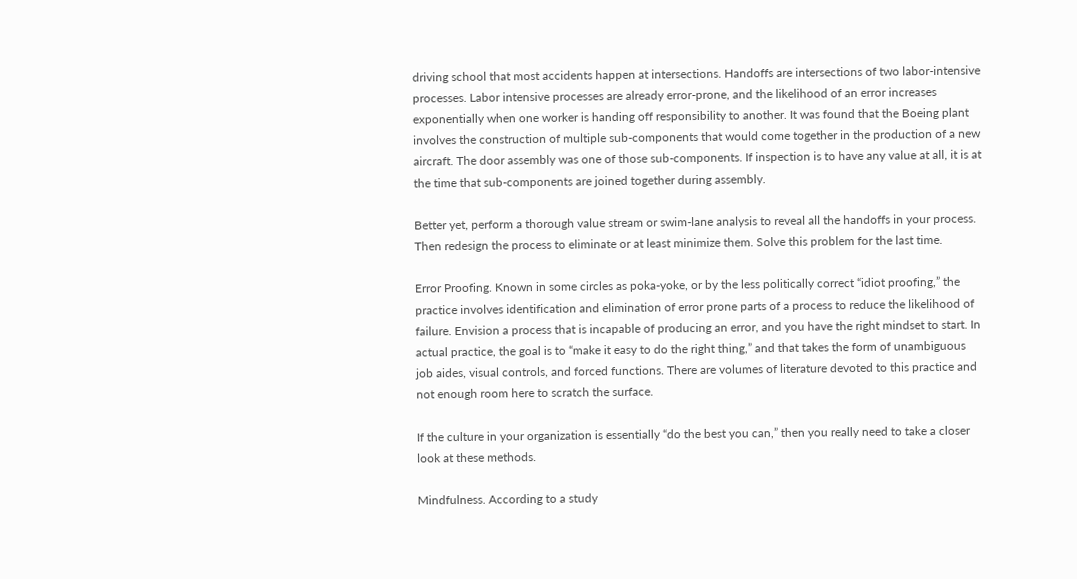driving school that most accidents happen at intersections. Handoffs are intersections of two labor-intensive processes. Labor intensive processes are already error-prone, and the likelihood of an error increases exponentially when one worker is handing off responsibility to another. It was found that the Boeing plant involves the construction of multiple sub-components that would come together in the production of a new aircraft. The door assembly was one of those sub-components. If inspection is to have any value at all, it is at the time that sub-components are joined together during assembly.

Better yet, perform a thorough value stream or swim-lane analysis to reveal all the handoffs in your process. Then redesign the process to eliminate or at least minimize them. Solve this problem for the last time.

Error Proofing. Known in some circles as poka-yoke, or by the less politically correct “idiot proofing,” the practice involves identification and elimination of error prone parts of a process to reduce the likelihood of failure. Envision a process that is incapable of producing an error, and you have the right mindset to start. In actual practice, the goal is to “make it easy to do the right thing,” and that takes the form of unambiguous job aides, visual controls, and forced functions. There are volumes of literature devoted to this practice and not enough room here to scratch the surface.

If the culture in your organization is essentially “do the best you can,” then you really need to take a closer look at these methods.

Mindfulness. According to a study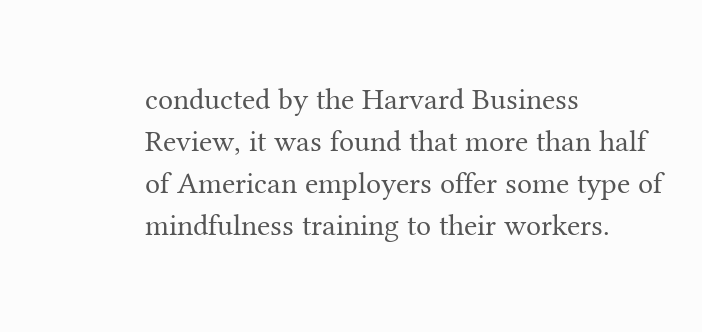conducted by the Harvard Business Review, it was found that more than half of American employers offer some type of mindfulness training to their workers.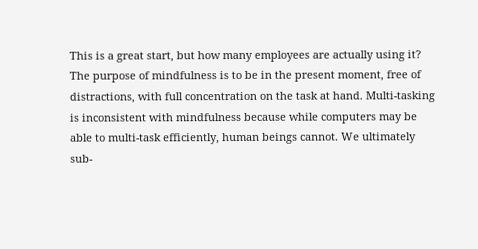This is a great start, but how many employees are actually using it? The purpose of mindfulness is to be in the present moment, free of distractions, with full concentration on the task at hand. Multi-tasking is inconsistent with mindfulness because while computers may be able to multi-task efficiently, human beings cannot. We ultimately sub-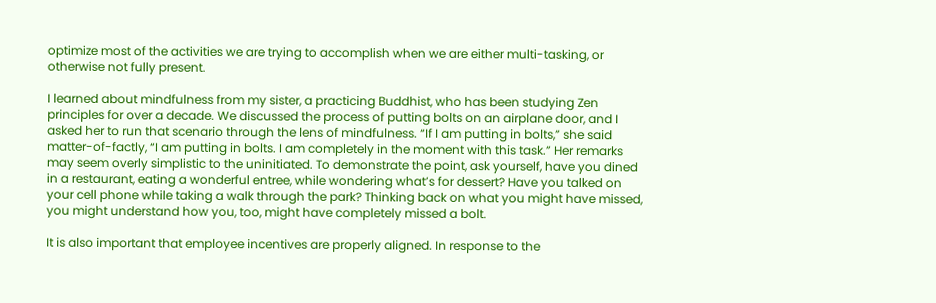optimize most of the activities we are trying to accomplish when we are either multi-tasking, or otherwise not fully present.

I learned about mindfulness from my sister, a practicing Buddhist, who has been studying Zen principles for over a decade. We discussed the process of putting bolts on an airplane door, and I asked her to run that scenario through the lens of mindfulness. “If I am putting in bolts,” she said matter-of-factly, “I am putting in bolts. I am completely in the moment with this task.” Her remarks may seem overly simplistic to the uninitiated. To demonstrate the point, ask yourself, have you dined in a restaurant, eating a wonderful entree, while wondering what’s for dessert? Have you talked on your cell phone while taking a walk through the park? Thinking back on what you might have missed, you might understand how you, too, might have completely missed a bolt.

It is also important that employee incentives are properly aligned. In response to the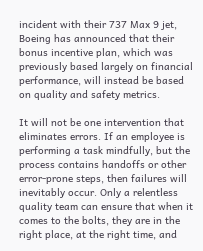incident with their 737 Max 9 jet, Boeing has announced that their bonus incentive plan, which was previously based largely on financial performance, will instead be based on quality and safety metrics.

It will not be one intervention that eliminates errors. If an employee is performing a task mindfully, but the process contains handoffs or other error-prone steps, then failures will inevitably occur. Only a relentless quality team can ensure that when it comes to the bolts, they are in the right place, at the right time, and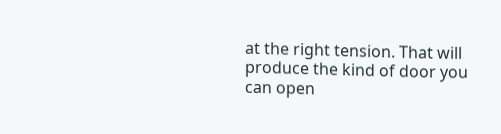at the right tension. That will produce the kind of door you can open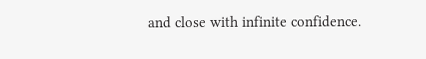and close with infinite confidence.